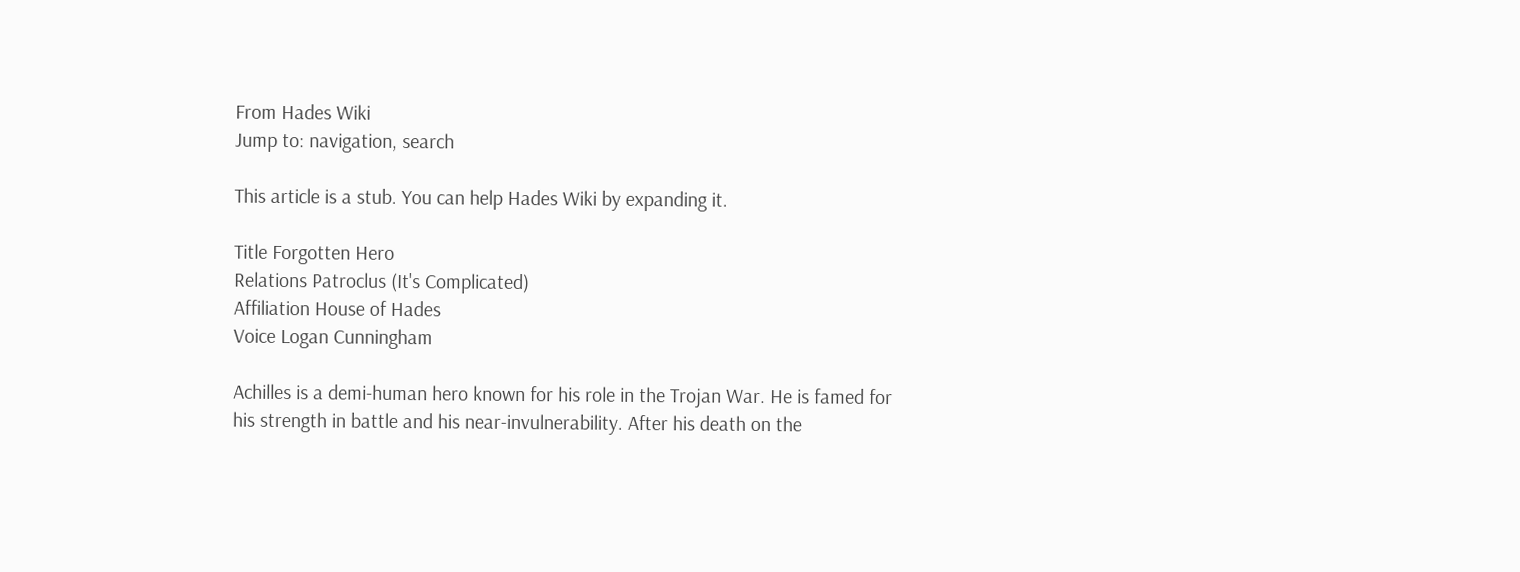From Hades Wiki
Jump to: navigation, search

This article is a stub. You can help Hades Wiki by expanding it.

Title Forgotten Hero
Relations Patroclus (It's Complicated)
Affiliation House of Hades
Voice Logan Cunningham

Achilles is a demi-human hero known for his role in the Trojan War. He is famed for his strength in battle and his near-invulnerability. After his death on the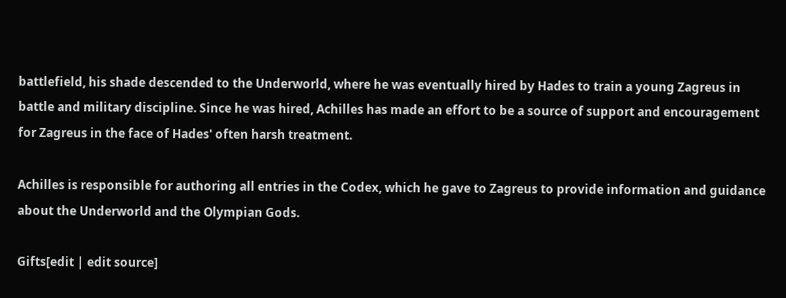battlefield, his shade descended to the Underworld, where he was eventually hired by Hades to train a young Zagreus in battle and military discipline. Since he was hired, Achilles has made an effort to be a source of support and encouragement for Zagreus in the face of Hades' often harsh treatment.

Achilles is responsible for authoring all entries in the Codex, which he gave to Zagreus to provide information and guidance about the Underworld and the Olympian Gods.

Gifts[edit | edit source]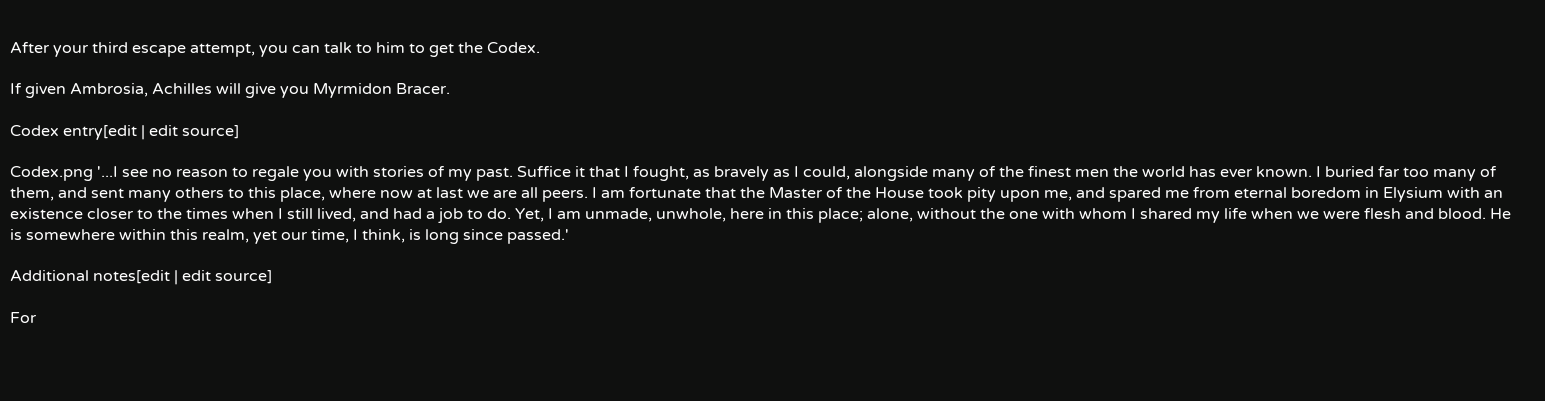After your third escape attempt, you can talk to him to get the Codex.

If given Ambrosia, Achilles will give you Myrmidon Bracer.

Codex entry[edit | edit source]

Codex.png '...I see no reason to regale you with stories of my past. Suffice it that I fought, as bravely as I could, alongside many of the finest men the world has ever known. I buried far too many of them, and sent many others to this place, where now at last we are all peers. I am fortunate that the Master of the House took pity upon me, and spared me from eternal boredom in Elysium with an existence closer to the times when I still lived, and had a job to do. Yet, I am unmade, unwhole, here in this place; alone, without the one with whom I shared my life when we were flesh and blood. He is somewhere within this realm, yet our time, I think, is long since passed.'

Additional notes[edit | edit source]

For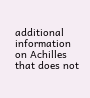additional information on Achilles that does not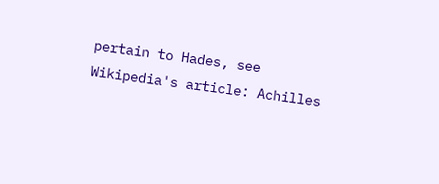pertain to Hades, see Wikipedia's article: Achilles